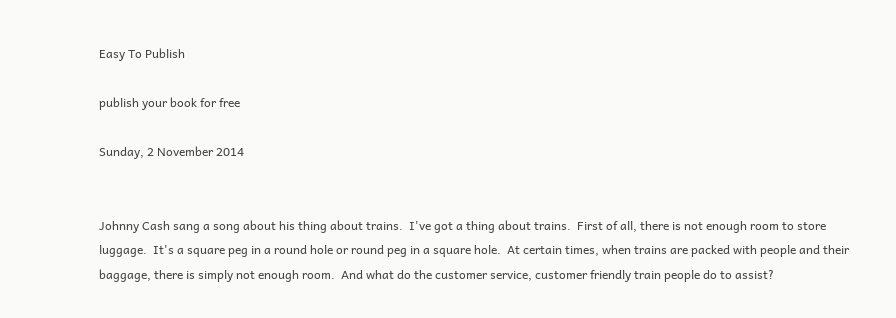Easy To Publish

publish your book for free

Sunday, 2 November 2014


Johnny Cash sang a song about his thing about trains.  I've got a thing about trains.  First of all, there is not enough room to store luggage.  It's a square peg in a round hole or round peg in a square hole.  At certain times, when trains are packed with people and their baggage, there is simply not enough room.  And what do the customer service, customer friendly train people do to assist?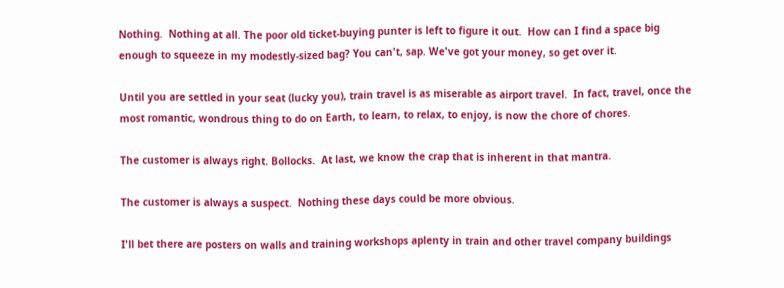Nothing.  Nothing at all. The poor old ticket-buying punter is left to figure it out.  How can I find a space big enough to squeeze in my modestly-sized bag? You can't, sap. We've got your money, so get over it.

Until you are settled in your seat (lucky you), train travel is as miserable as airport travel.  In fact, travel, once the most romantic, wondrous thing to do on Earth, to learn, to relax, to enjoy, is now the chore of chores.

The customer is always right. Bollocks.  At last, we know the crap that is inherent in that mantra.

The customer is always a suspect.  Nothing these days could be more obvious.

I'll bet there are posters on walls and training workshops aplenty in train and other travel company buildings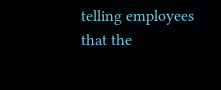telling employees that the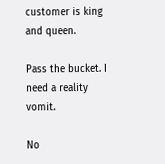customer is king and queen.

Pass the bucket. I need a reality vomit.

No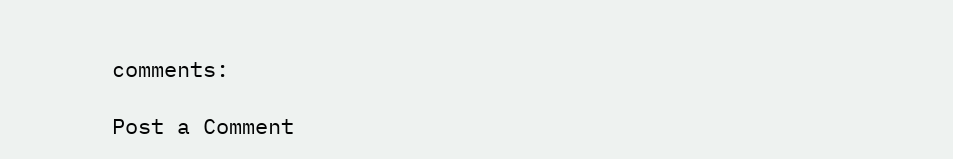comments:

Post a Comment